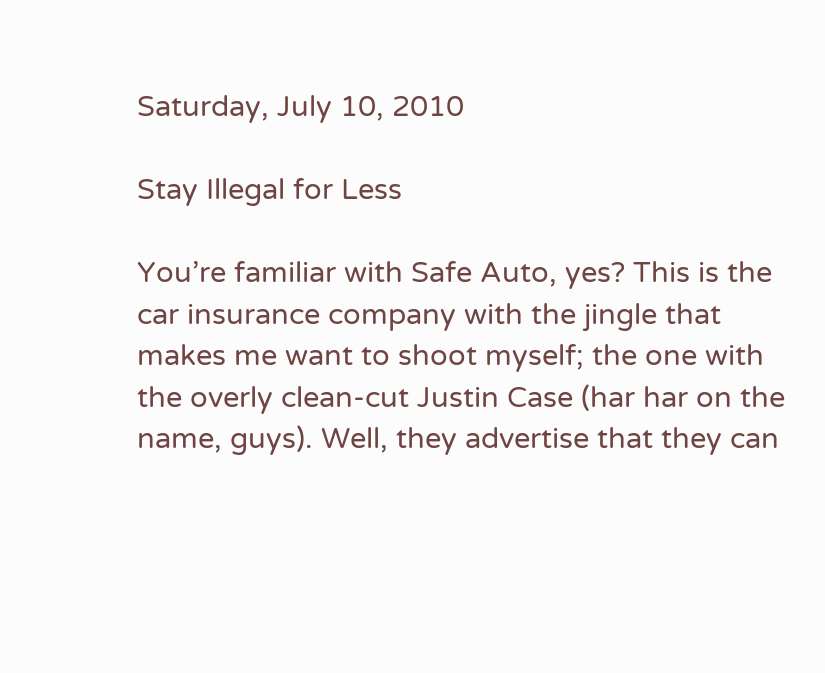Saturday, July 10, 2010

Stay Illegal for Less

You’re familiar with Safe Auto, yes? This is the car insurance company with the jingle that makes me want to shoot myself; the one with the overly clean-cut Justin Case (har har on the name, guys). Well, they advertise that they can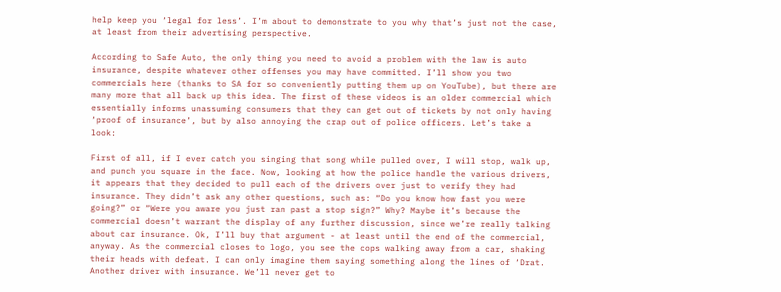help keep you ‘legal for less’. I’m about to demonstrate to you why that’s just not the case, at least from their advertising perspective.

According to Safe Auto, the only thing you need to avoid a problem with the law is auto insurance, despite whatever other offenses you may have committed. I’ll show you two commercials here (thanks to SA for so conveniently putting them up on YouTube), but there are many more that all back up this idea. The first of these videos is an older commercial which essentially informs unassuming consumers that they can get out of tickets by not only having ‘proof of insurance’, but by also annoying the crap out of police officers. Let’s take a look:

First of all, if I ever catch you singing that song while pulled over, I will stop, walk up, and punch you square in the face. Now, looking at how the police handle the various drivers, it appears that they decided to pull each of the drivers over just to verify they had insurance. They didn’t ask any other questions, such as: “Do you know how fast you were going?” or “Were you aware you just ran past a stop sign?” Why? Maybe it’s because the commercial doesn’t warrant the display of any further discussion, since we’re really talking about car insurance. Ok, I’ll buy that argument - at least until the end of the commercial, anyway. As the commercial closes to logo, you see the cops walking away from a car, shaking their heads with defeat. I can only imagine them saying something along the lines of ‘Drat. Another driver with insurance. We’ll never get to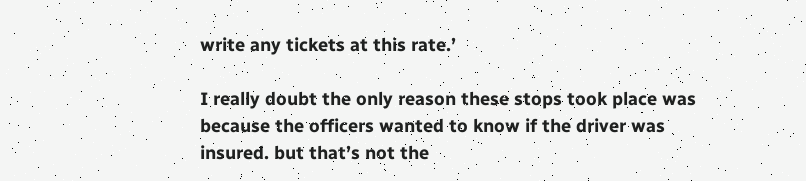write any tickets at this rate.’

I really doubt the only reason these stops took place was because the officers wanted to know if the driver was insured. but that’s not the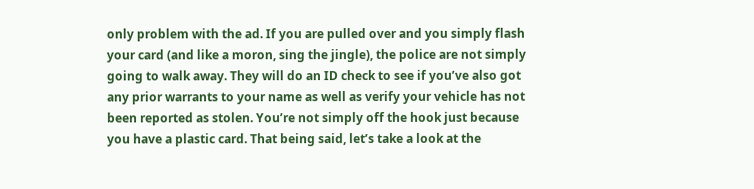only problem with the ad. If you are pulled over and you simply flash your card (and like a moron, sing the jingle), the police are not simply going to walk away. They will do an ID check to see if you’ve also got any prior warrants to your name as well as verify your vehicle has not been reported as stolen. You’re not simply off the hook just because you have a plastic card. That being said, let’s take a look at the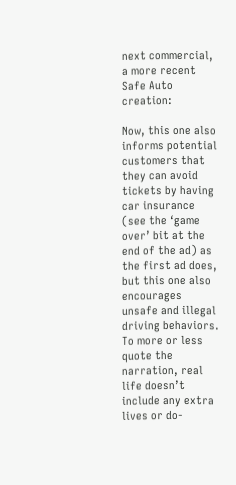next commercial, a more recent Safe Auto creation:

Now, this one also informs potential customers that they can avoid tickets by having car insurance (see the ‘game over’ bit at the end of the ad) as the first ad does, but this one also encourages unsafe and illegal driving behaviors. To more or less quote the narration, real life doesn’t include any extra lives or do-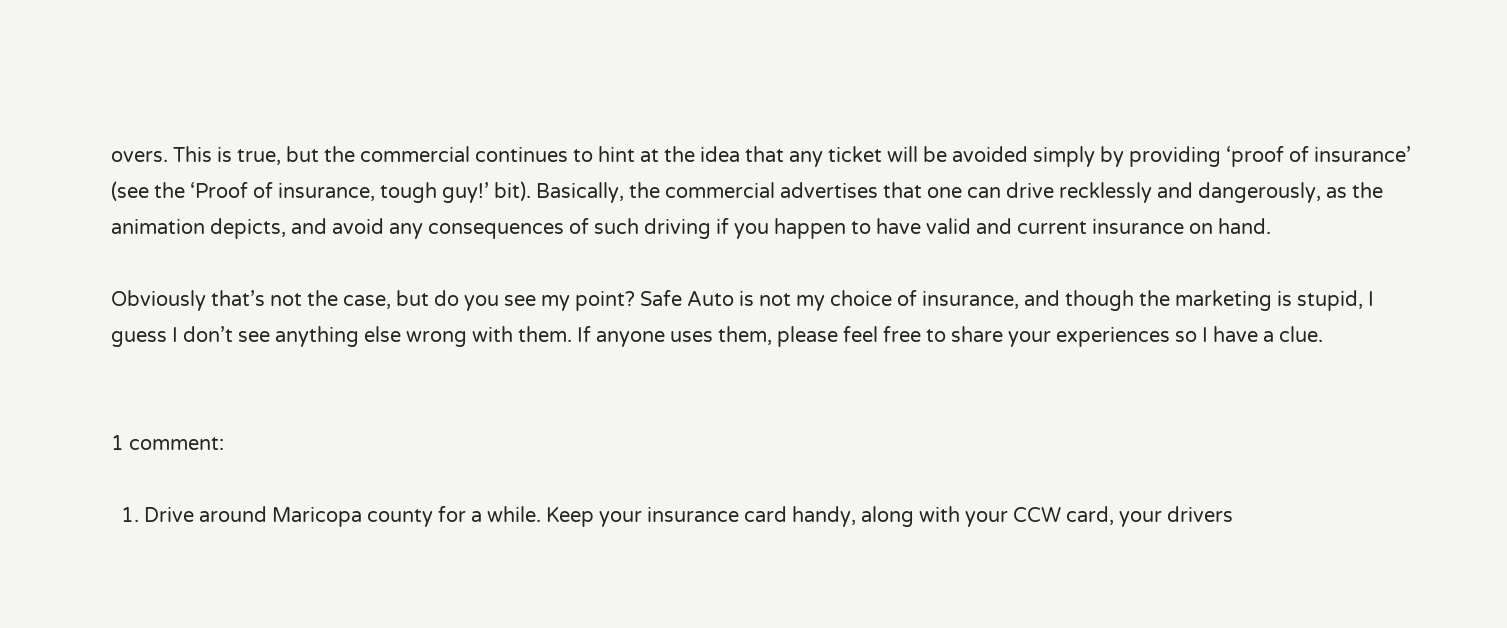overs. This is true, but the commercial continues to hint at the idea that any ticket will be avoided simply by providing ‘proof of insurance’ (see the ‘Proof of insurance, tough guy!’ bit). Basically, the commercial advertises that one can drive recklessly and dangerously, as the animation depicts, and avoid any consequences of such driving if you happen to have valid and current insurance on hand.

Obviously that’s not the case, but do you see my point? Safe Auto is not my choice of insurance, and though the marketing is stupid, I guess I don’t see anything else wrong with them. If anyone uses them, please feel free to share your experiences so I have a clue.


1 comment:

  1. Drive around Maricopa county for a while. Keep your insurance card handy, along with your CCW card, your drivers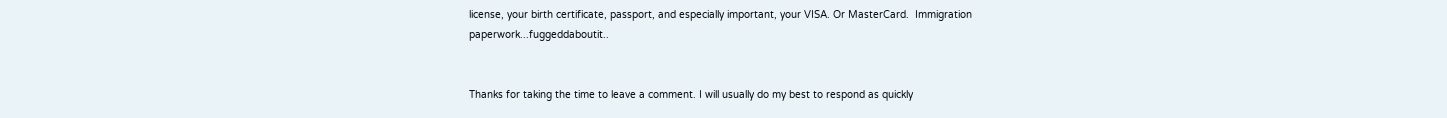license, your birth certificate, passport, and especially important, your VISA. Or MasterCard.  Immigration paperwork...fuggeddaboutit..


Thanks for taking the time to leave a comment. I will usually do my best to respond as quickly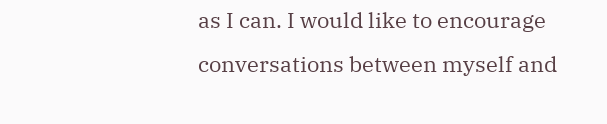as I can. I would like to encourage conversations between myself and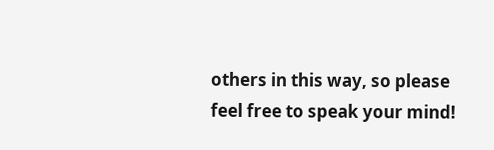others in this way, so please feel free to speak your mind!